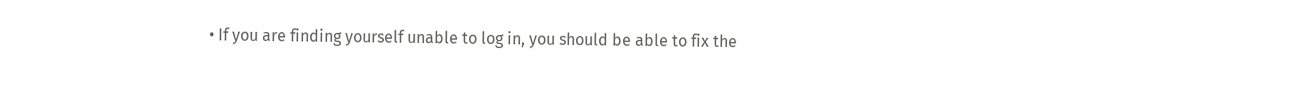• If you are finding yourself unable to log in, you should be able to fix the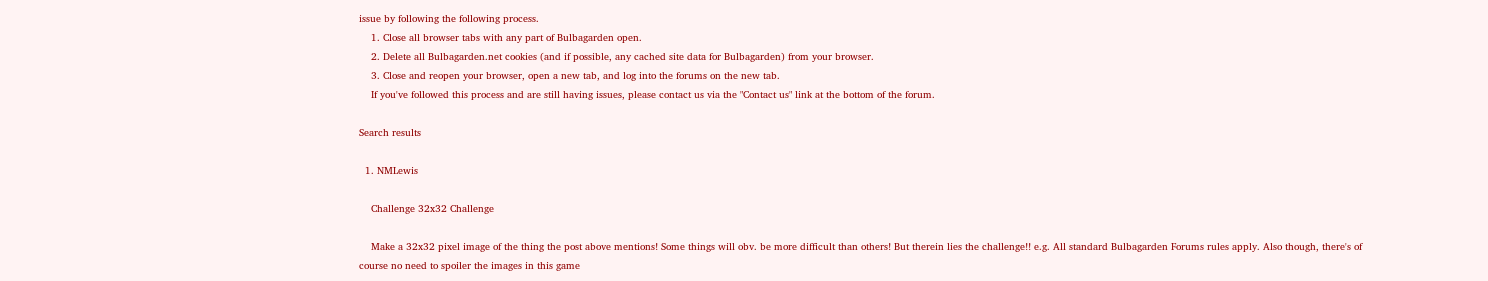issue by following the following process.
    1. Close all browser tabs with any part of Bulbagarden open.
    2. Delete all Bulbagarden.net cookies (and if possible, any cached site data for Bulbagarden) from your browser.
    3. Close and reopen your browser, open a new tab, and log into the forums on the new tab.
    If you've followed this process and are still having issues, please contact us via the "Contact us" link at the bottom of the forum.

Search results

  1. NMLewis

    Challenge 32x32 Challenge

    Make a 32x32 pixel image of the thing the post above mentions! Some things will obv. be more difficult than others! But therein lies the challenge!! e.g. All standard Bulbagarden Forums rules apply. Also though, there's of course no need to spoiler the images in this game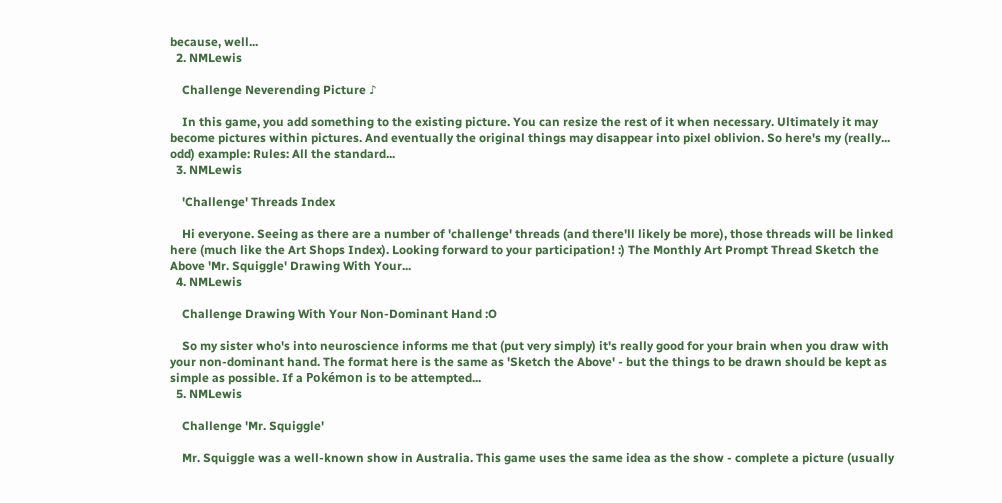because, well...
  2. NMLewis

    Challenge Neverending Picture ♪

    In this game, you add something to the existing picture. You can resize the rest of it when necessary. Ultimately it may become pictures within pictures. And eventually the original things may disappear into pixel oblivion. So here's my (really... odd) example: Rules: All the standard...
  3. NMLewis

    'Challenge' Threads Index

    Hi everyone. Seeing as there are a number of 'challenge' threads (and there'll likely be more), those threads will be linked here (much like the Art Shops Index). Looking forward to your participation! :) The Monthly Art Prompt Thread Sketch the Above 'Mr. Squiggle' Drawing With Your...
  4. NMLewis

    Challenge Drawing With Your Non-Dominant Hand :O

    So my sister who's into neuroscience informs me that (put very simply) it's really good for your brain when you draw with your non-dominant hand. The format here is the same as 'Sketch the Above' - but the things to be drawn should be kept as simple as possible. If a Pokémon is to be attempted...
  5. NMLewis

    Challenge 'Mr. Squiggle'

    Mr. Squiggle was a well-known show in Australia. This game uses the same idea as the show - complete a picture (usually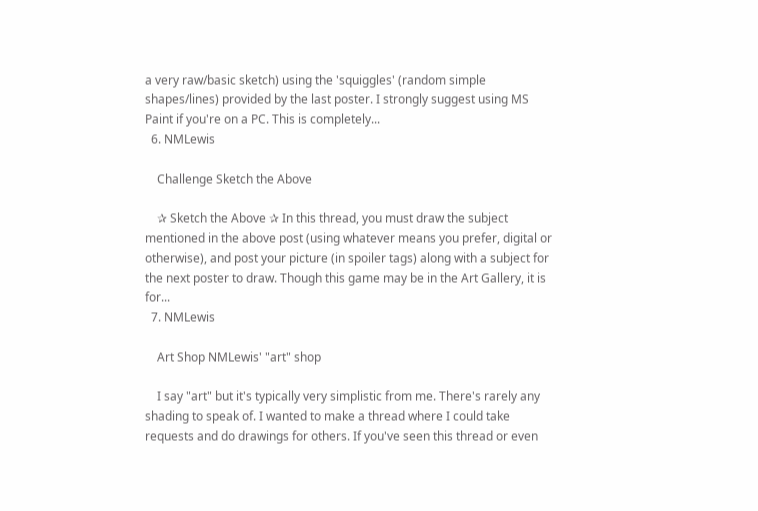a very raw/basic sketch) using the 'squiggles' (random simple shapes/lines) provided by the last poster. I strongly suggest using MS Paint if you're on a PC. This is completely...
  6. NMLewis

    Challenge Sketch the Above

    ✰ Sketch the Above ✰ In this thread, you must draw the subject mentioned in the above post (using whatever means you prefer, digital or otherwise), and post your picture (in spoiler tags) along with a subject for the next poster to draw. Though this game may be in the Art Gallery, it is for...
  7. NMLewis

    Art Shop NMLewis' "art" shop

    I say "art" but it's typically very simplistic from me. There's rarely any shading to speak of. I wanted to make a thread where I could take requests and do drawings for others. If you've seen this thread or even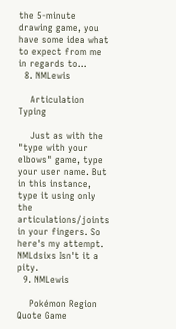the 5-minute drawing game, you have some idea what to expect from me in regards to...
  8. NMLewis

    Articulation Typing

    Just as with the "type with your elbows" game, type your user name. But in this instance, type it using only the articulations/joints in your fingers. So here's my attempt. NMLdsixs Isn't it a pity.
  9. NMLewis

    Pokémon Region Quote Game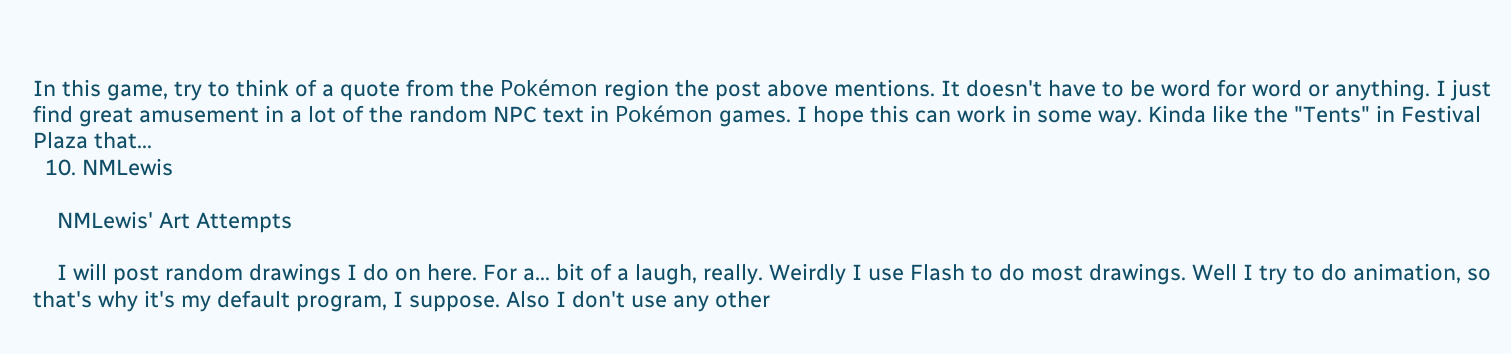In this game, try to think of a quote from the Pokémon region the post above mentions. It doesn't have to be word for word or anything. I just find great amusement in a lot of the random NPC text in Pokémon games. I hope this can work in some way. Kinda like the "Tents" in Festival Plaza that...
  10. NMLewis

    NMLewis' Art Attempts

    I will post random drawings I do on here. For a... bit of a laugh, really. Weirdly I use Flash to do most drawings. Well I try to do animation, so that's why it's my default program, I suppose. Also I don't use any other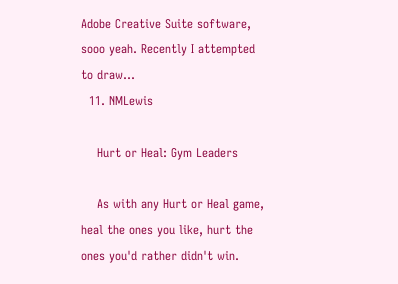Adobe Creative Suite software, sooo yeah. Recently I attempted to draw...
  11. NMLewis

    Hurt or Heal: Gym Leaders

    As with any Hurt or Heal game, heal the ones you like, hurt the ones you'd rather didn't win.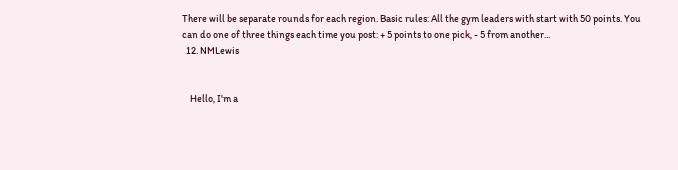There will be separate rounds for each region. Basic rules: All the gym leaders with start with 50 points. You can do one of three things each time you post: + 5 points to one pick, - 5 from another...
  12. NMLewis


    Hello, I'm a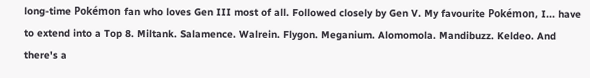long-time Pokémon fan who loves Gen III most of all. Followed closely by Gen V. My favourite Pokémon, I... have to extend into a Top 8. Miltank. Salamence. Walrein. Flygon. Meganium. Alomomola. Mandibuzz. Keldeo. And there's a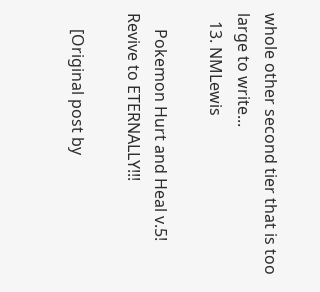whole other second tier that is too large to write...
  13. NMLewis

    Pokemon Hurt and Heal v.5! Revive to ETERNALLY!!!

    [Original post by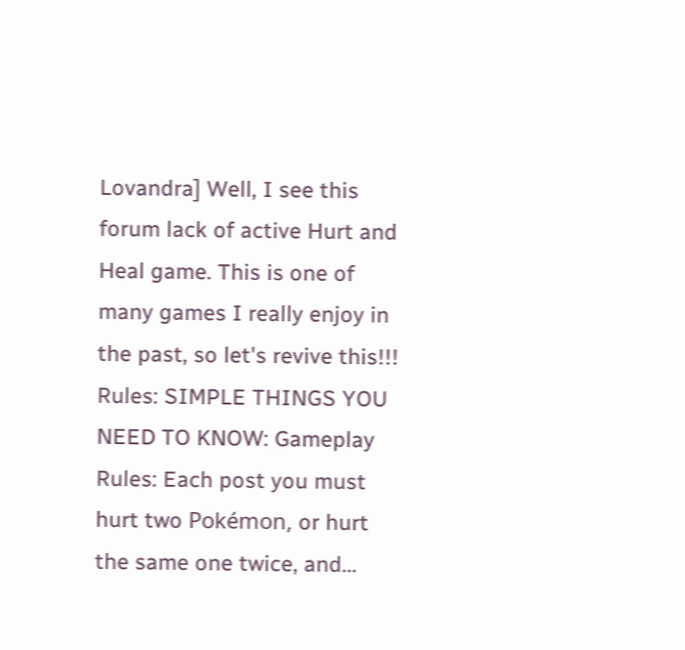Lovandra] Well, I see this forum lack of active Hurt and Heal game. This is one of many games I really enjoy in the past, so let's revive this!!! Rules: SIMPLE THINGS YOU NEED TO KNOW: Gameplay Rules: Each post you must hurt two Pokémon, or hurt the same one twice, and...